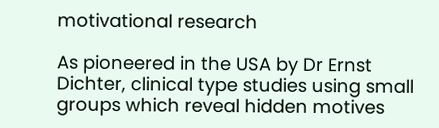motivational research

As pioneered in the USA by Dr Ernst Dichter, clinical type studies using small groups which reveal hidden motives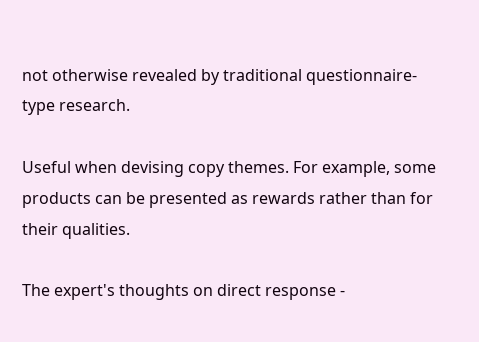not otherwise revealed by traditional questionnaire-type research.

Useful when devising copy themes. For example, some products can be presented as rewards rather than for their qualities.

The expert's thoughts on direct response -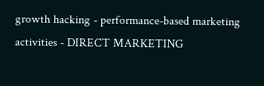growth hacking - performance-based marketing activities - DIRECT MARKETING